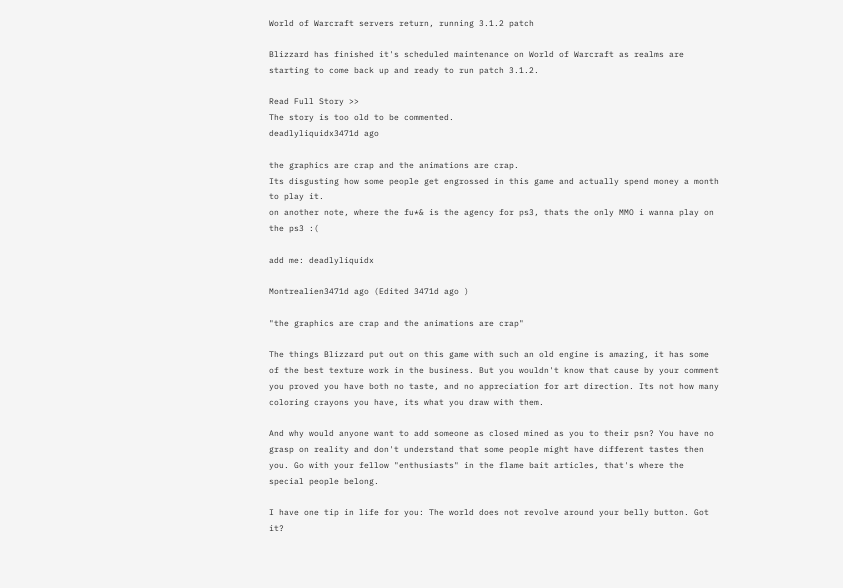World of Warcraft servers return, running 3.1.2 patch

Blizzard has finished it's scheduled maintenance on World of Warcraft as realms are starting to come back up and ready to run patch 3.1.2.

Read Full Story >>
The story is too old to be commented.
deadlyliquidx3471d ago

the graphics are crap and the animations are crap.
Its disgusting how some people get engrossed in this game and actually spend money a month to play it.
on another note, where the fu*& is the agency for ps3, thats the only MMO i wanna play on the ps3 :(

add me: deadlyliquidx

Montrealien3471d ago (Edited 3471d ago )

"the graphics are crap and the animations are crap"

The things Blizzard put out on this game with such an old engine is amazing, it has some of the best texture work in the business. But you wouldn't know that cause by your comment you proved you have both no taste, and no appreciation for art direction. Its not how many coloring crayons you have, its what you draw with them.

And why would anyone want to add someone as closed mined as you to their psn? You have no grasp on reality and don't understand that some people might have different tastes then you. Go with your fellow "enthusiasts" in the flame bait articles, that's where the special people belong.

I have one tip in life for you: The world does not revolve around your belly button. Got it?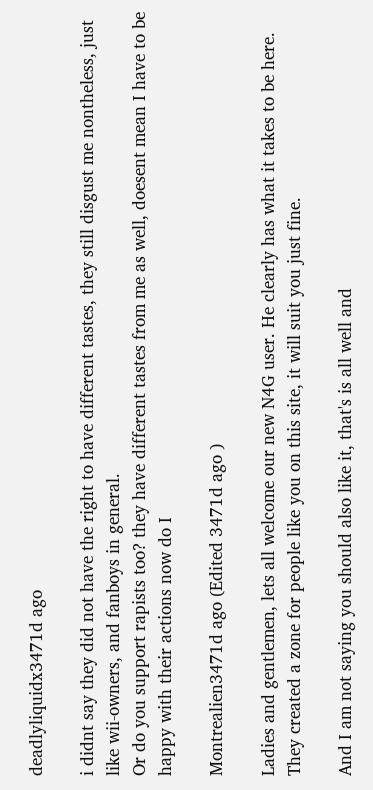deadlyliquidx3471d ago

i didnt say they did not have the right to have different tastes, they still disgust me nontheless, just like wii-owners, and fanboys in general.
Or do you support rapists too? they have different tastes from me as well, doesent mean I have to be happy with their actions now do I

Montrealien3471d ago (Edited 3471d ago )

Ladies and gentlemen, lets all welcome our new N4G user. He clearly has what it takes to be here. They created a zone for people like you on this site, it will suit you just fine.

And I am not saying you should also like it, that's is all well and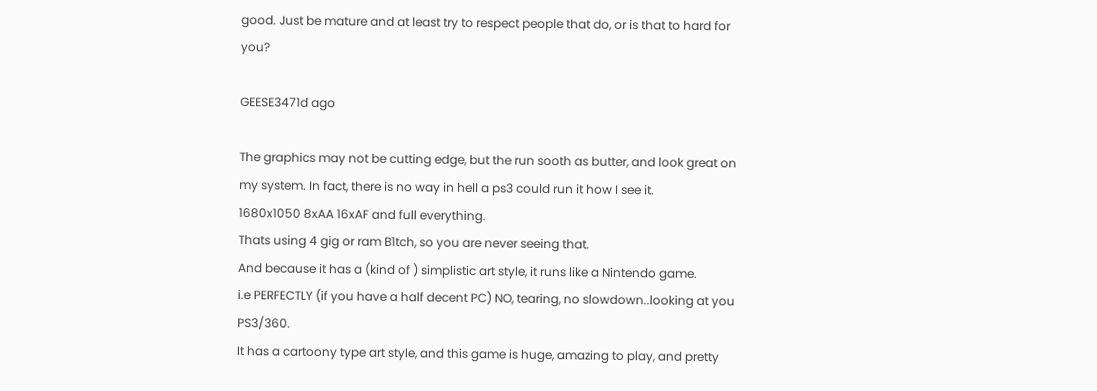good. Just be mature and at least try to respect people that do, or is that to hard for you?

GEESE3471d ago

The graphics may not be cutting edge, but the run sooth as butter, and look great on my system. In fact, there is no way in hell a ps3 could run it how I see it.
1680x1050 8xAA 16xAF and full everything.
Thats using 4 gig or ram B1tch, so you are never seeing that.
And because it has a (kind of ) simplistic art style, it runs like a Nintendo game.
i.e PERFECTLY (if you have a half decent PC) NO, tearing, no slowdown..looking at you PS3/360.
It has a cartoony type art style, and this game is huge, amazing to play, and pretty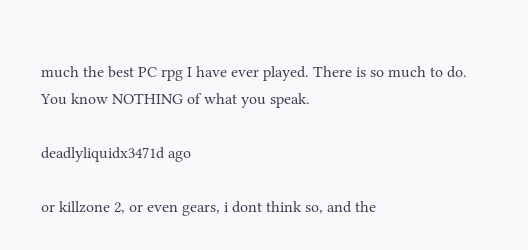much the best PC rpg I have ever played. There is so much to do.
You know NOTHING of what you speak.

deadlyliquidx3471d ago

or killzone 2, or even gears, i dont think so, and the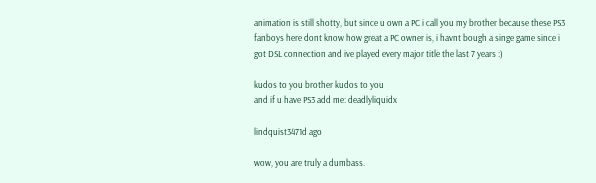animation is still shotty, but since u own a PC i call you my brother because these PS3 fanboys here dont know how great a PC owner is, i havnt bough a singe game since i got DSL connection and ive played every major title the last 7 years :)

kudos to you brother kudos to you
and if u have PS3 add me: deadlyliquidx

lindquist3471d ago

wow, you are truly a dumbass.